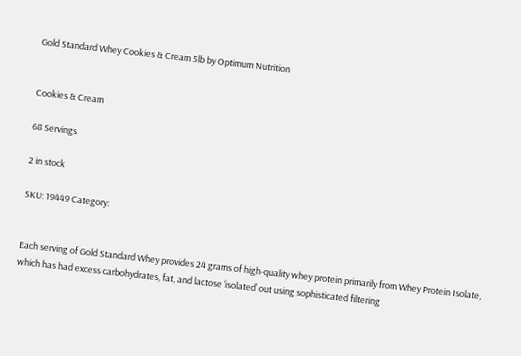Gold Standard Whey Cookies & Cream 5lb by Optimum Nutrition


Cookies & Cream

68 Servings

2 in stock

SKU: 19449 Category:


Each serving of Gold Standard Whey provides 24 grams of high-quality whey protein primarily from Whey Protein Isolate, which has had excess carbohydrates, fat, and lactose ‘isolated’ out using sophisticated filtering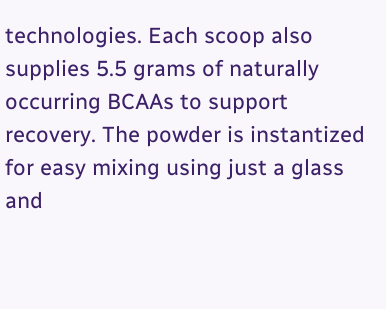technologies. Each scoop also supplies 5.5 grams of naturally occurring BCAAs to support recovery. The powder is instantized for easy mixing using just a glass and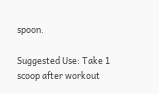spoon.

Suggested Use: Take 1 scoop after workout